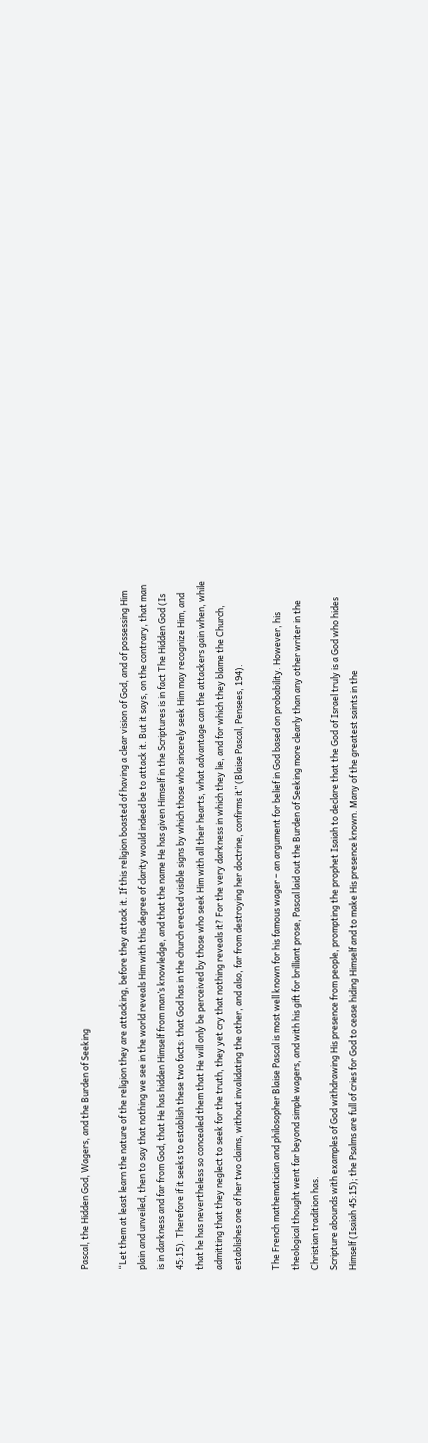Pascal, the Hidden God, Wagers, and the Burden of Seeking

“Let them at least learn the nature of the religion they are attacking, before they attack it. If this religion boasted of having a clear vision of God, and of possessing Him plain and unveiled, then to say that nothing we see in the world reveals Him with this degree of clarity would indeed be to attack it. But it says, on the contrary, that man is in darkness and far from God, that He has hidden Himself from man’s knowledge, and that the name He has given Himself in the Scriptures is in fact The Hidden God (Is 45:15). Therefore if it seeks to establish these two facts: that God has in the church erected visible signs by which those who sincerely seek Him may recognize Him, and that he has nevertheless so concealed them that He will only be perceived by those who seek Him with all their hearts, what advantage can the attackers gain when, while admitting that they neglect to seek for the truth, they yet cry that nothing reveals it? For the very darkness in which they lie, and for which they blame the Church, establishes one of her two claims, without invalidating the other, and also, far from destroying her doctrine, confirms it” (Blaise Pascal, Pensees, 194).

The French mathematician and philosopher Blaise Pascal is most well known for his famous wager – an argument for belief in God based on probability. However, his theological thought went far beyond simple wagers, and with his gift for brilliant prose, Pascal laid out the Burden of Seeking more clearly than any other writer in the Christian tradition has.
Scripture abounds with examples of God withdrawing His presence from people, prompting the prophet Isaiah to declare that the God of Israel truly is a God who hides Himself (Isaiah 45:15); the Psalms are full of cries for God to cease hiding Himself and to make His presence known. Many of the greatest saints in the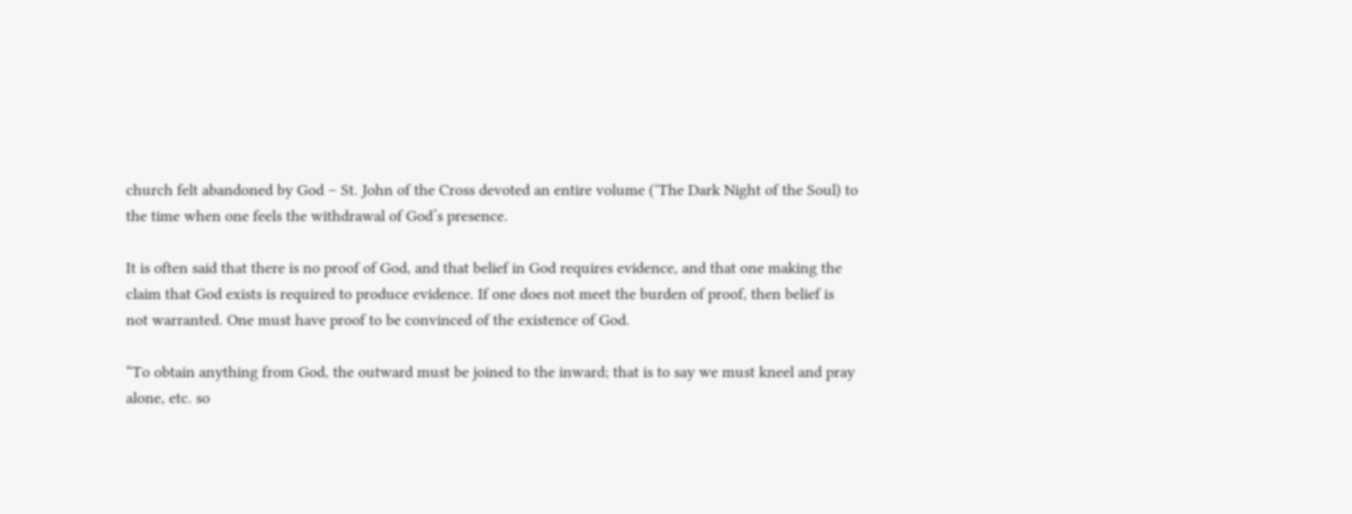church felt abandoned by God – St. John of the Cross devoted an entire volume (‘The Dark Night of the Soul) to the time when one feels the withdrawal of God’s presence.

It is often said that there is no proof of God, and that belief in God requires evidence, and that one making the claim that God exists is required to produce evidence. If one does not meet the burden of proof, then belief is not warranted. One must have proof to be convinced of the existence of God.

“To obtain anything from God, the outward must be joined to the inward; that is to say we must kneel and pray alone, etc. so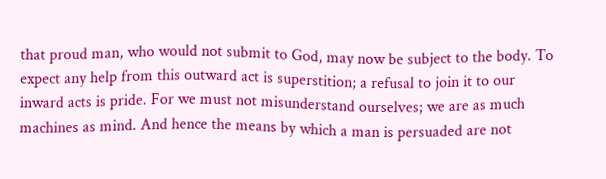that proud man, who would not submit to God, may now be subject to the body. To expect any help from this outward act is superstition; a refusal to join it to our inward acts is pride. For we must not misunderstand ourselves; we are as much machines as mind. And hence the means by which a man is persuaded are not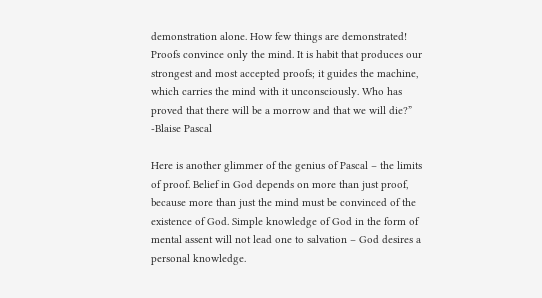demonstration alone. How few things are demonstrated! Proofs convince only the mind. It is habit that produces our strongest and most accepted proofs; it guides the machine, which carries the mind with it unconsciously. Who has proved that there will be a morrow and that we will die?” -Blaise Pascal

Here is another glimmer of the genius of Pascal – the limits of proof. Belief in God depends on more than just proof, because more than just the mind must be convinced of the existence of God. Simple knowledge of God in the form of mental assent will not lead one to salvation – God desires a personal knowledge.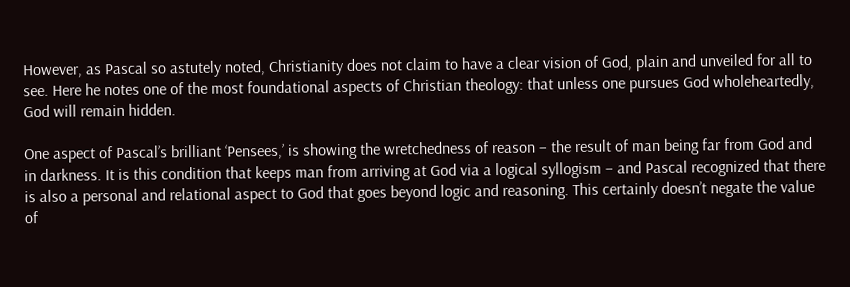However, as Pascal so astutely noted, Christianity does not claim to have a clear vision of God, plain and unveiled for all to see. Here he notes one of the most foundational aspects of Christian theology: that unless one pursues God wholeheartedly, God will remain hidden.

One aspect of Pascal’s brilliant ‘Pensees,’ is showing the wretchedness of reason – the result of man being far from God and in darkness. It is this condition that keeps man from arriving at God via a logical syllogism – and Pascal recognized that there is also a personal and relational aspect to God that goes beyond logic and reasoning. This certainly doesn’t negate the value of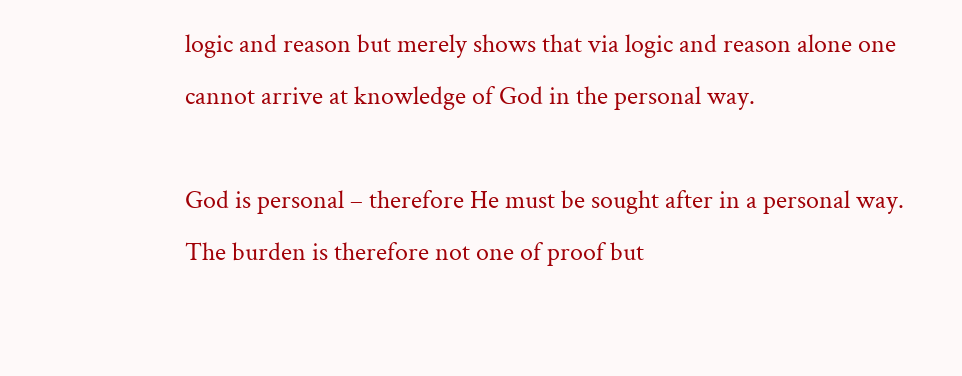logic and reason but merely shows that via logic and reason alone one cannot arrive at knowledge of God in the personal way.

God is personal – therefore He must be sought after in a personal way. The burden is therefore not one of proof but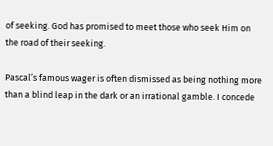of seeking. God has promised to meet those who seek Him on the road of their seeking.

Pascal’s famous wager is often dismissed as being nothing more than a blind leap in the dark or an irrational gamble. I concede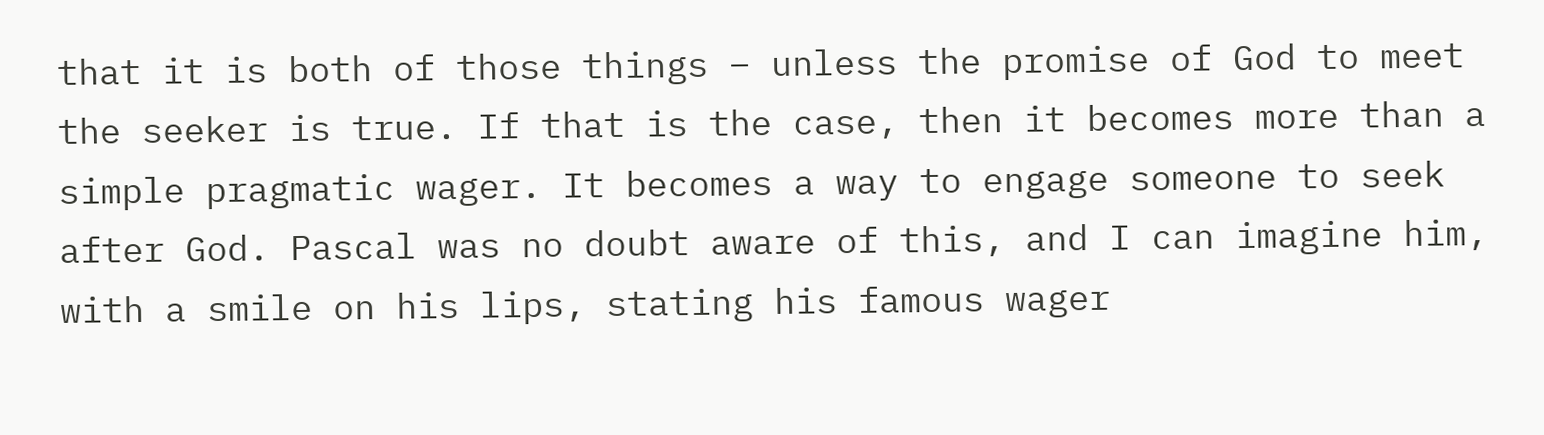that it is both of those things – unless the promise of God to meet the seeker is true. If that is the case, then it becomes more than a simple pragmatic wager. It becomes a way to engage someone to seek after God. Pascal was no doubt aware of this, and I can imagine him, with a smile on his lips, stating his famous wager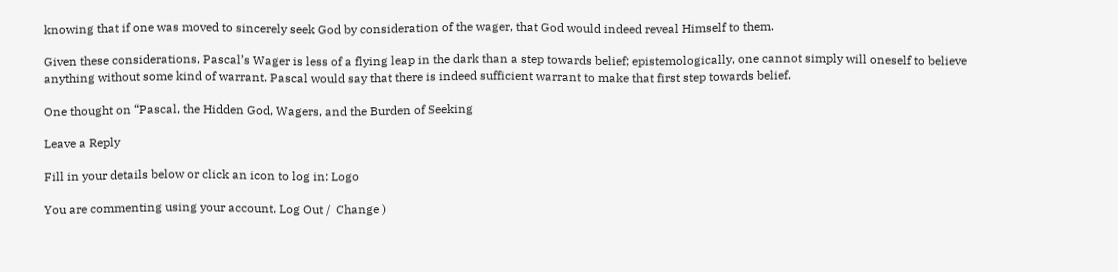knowing that if one was moved to sincerely seek God by consideration of the wager, that God would indeed reveal Himself to them.

Given these considerations, Pascal’s Wager is less of a flying leap in the dark than a step towards belief; epistemologically, one cannot simply will oneself to believe anything without some kind of warrant. Pascal would say that there is indeed sufficient warrant to make that first step towards belief.

One thought on “Pascal, the Hidden God, Wagers, and the Burden of Seeking

Leave a Reply

Fill in your details below or click an icon to log in: Logo

You are commenting using your account. Log Out /  Change )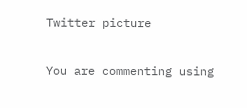Twitter picture

You are commenting using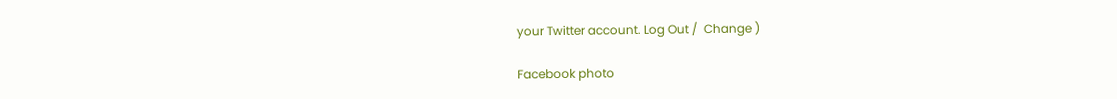your Twitter account. Log Out /  Change )

Facebook photo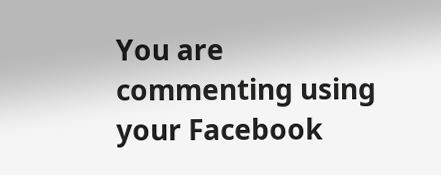You are commenting using your Facebook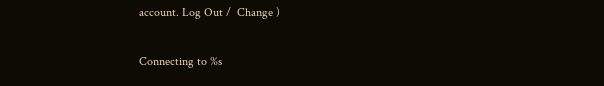account. Log Out /  Change )

Connecting to %s